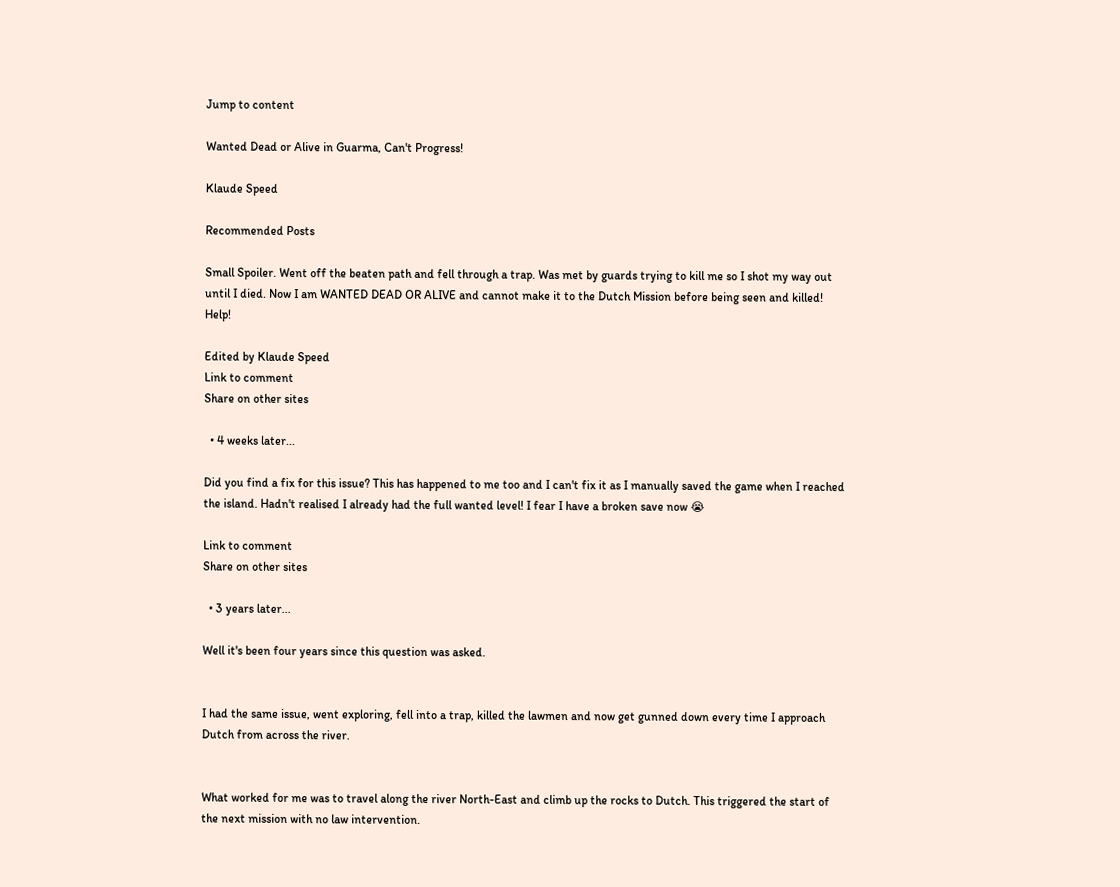Jump to content

Wanted Dead or Alive in Guarma, Can't Progress!

Klaude Speed

Recommended Posts

Small Spoiler. Went off the beaten path and fell through a trap. Was met by guards trying to kill me so I shot my way out until I died. Now I am WANTED DEAD OR ALIVE and cannot make it to the Dutch Mission before being seen and killed! Help!

Edited by Klaude Speed
Link to comment
Share on other sites

  • 4 weeks later...

Did you find a fix for this issue? This has happened to me too and I can't fix it as I manually saved the game when I reached the island. Hadn't realised I already had the full wanted level! I fear I have a broken save now 😭

Link to comment
Share on other sites

  • 3 years later...

Well it's been four years since this question was asked.


I had the same issue, went exploring, fell into a trap, killed the lawmen and now get gunned down every time I approach Dutch from across the river.


What worked for me was to travel along the river North-East and climb up the rocks to Dutch. This triggered the start of the next mission with no law intervention.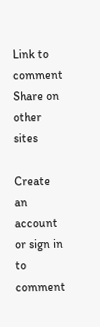Link to comment
Share on other sites

Create an account or sign in to comment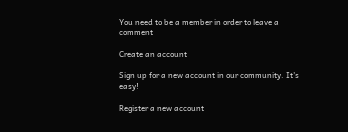You need to be a member in order to leave a comment

Create an account

Sign up for a new account in our community. It's easy!

Register a new account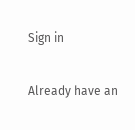Sign in

Already have an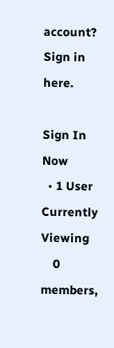account? Sign in here.

Sign In Now
  • 1 User Currently Viewing
    0 members,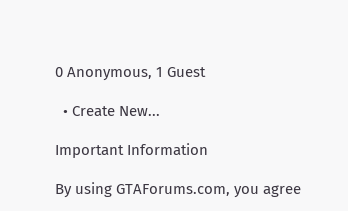0 Anonymous, 1 Guest

  • Create New...

Important Information

By using GTAForums.com, you agree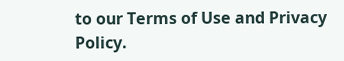to our Terms of Use and Privacy Policy.